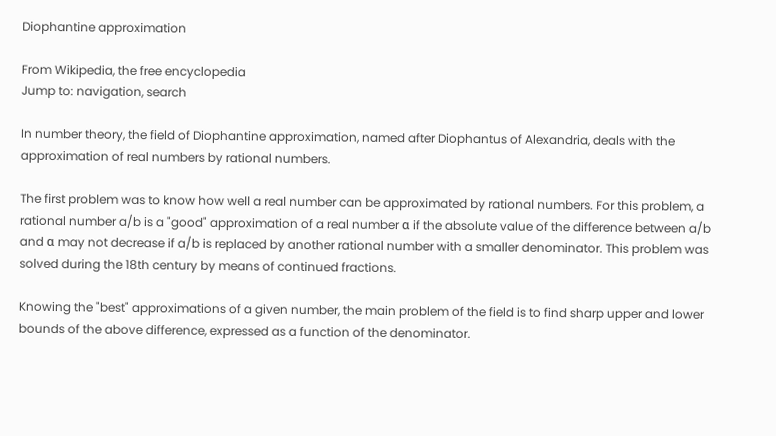Diophantine approximation

From Wikipedia, the free encyclopedia
Jump to: navigation, search

In number theory, the field of Diophantine approximation, named after Diophantus of Alexandria, deals with the approximation of real numbers by rational numbers.

The first problem was to know how well a real number can be approximated by rational numbers. For this problem, a rational number a/b is a "good" approximation of a real number α if the absolute value of the difference between a/b and α may not decrease if a/b is replaced by another rational number with a smaller denominator. This problem was solved during the 18th century by means of continued fractions.

Knowing the "best" approximations of a given number, the main problem of the field is to find sharp upper and lower bounds of the above difference, expressed as a function of the denominator.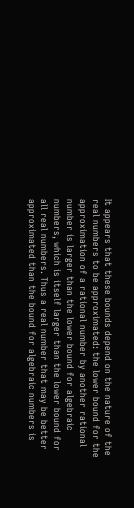It appears that these bounds depend on the nature of the real numbers to be approximated: the lower bound for the approximation of a rational number by another rational number is larger than the lower bound for algebraic numbers, which is itself larger than the lower bound for all real numbers. Thus a real number that may be better approximated than the bound for algebraic numbers is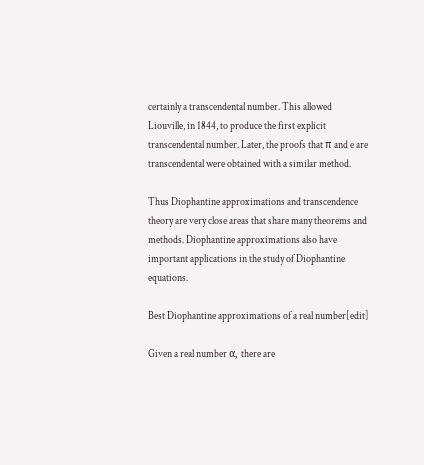certainly a transcendental number. This allowed Liouville, in 1844, to produce the first explicit transcendental number. Later, the proofs that π and e are transcendental were obtained with a similar method.

Thus Diophantine approximations and transcendence theory are very close areas that share many theorems and methods. Diophantine approximations also have important applications in the study of Diophantine equations.

Best Diophantine approximations of a real number[edit]

Given a real number α, there are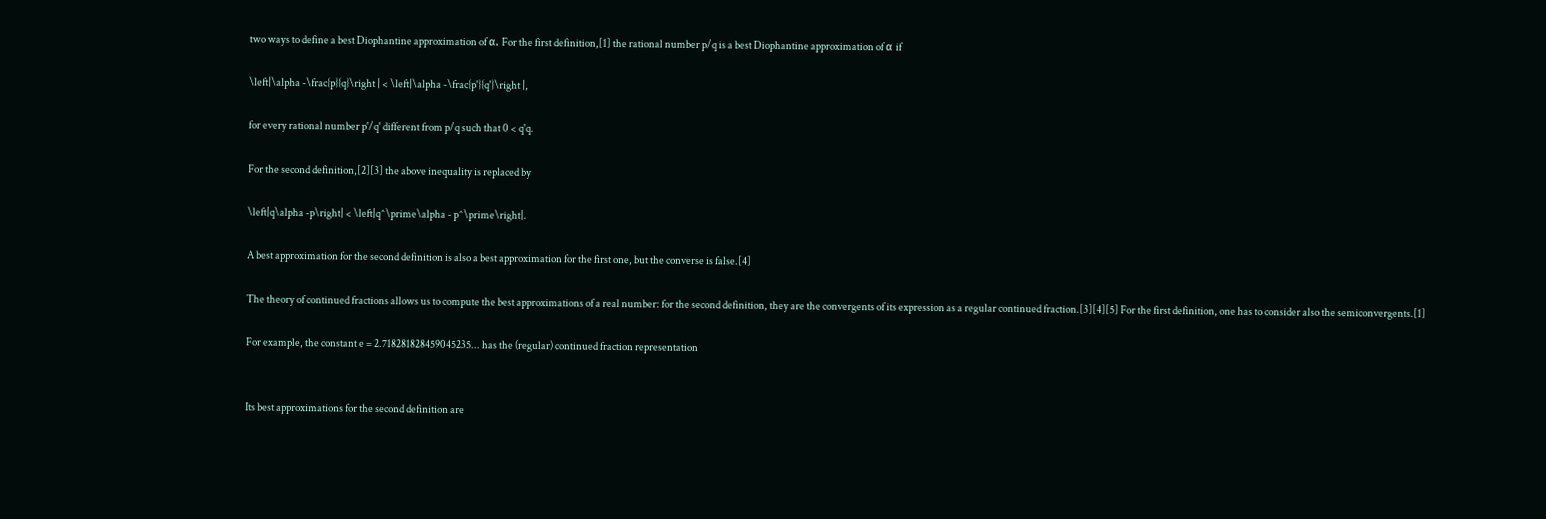two ways to define a best Diophantine approximation of α. For the first definition,[1] the rational number p/q is a best Diophantine approximation of α if

\left|\alpha -\frac{p}{q}\right | < \left|\alpha -\frac{p'}{q'}\right |,

for every rational number p'/q' different from p/q such that 0 < q'q.

For the second definition,[2][3] the above inequality is replaced by

\left|q\alpha -p\right| < \left|q^\prime\alpha - p^\prime\right|.

A best approximation for the second definition is also a best approximation for the first one, but the converse is false.[4]

The theory of continued fractions allows us to compute the best approximations of a real number: for the second definition, they are the convergents of its expression as a regular continued fraction.[3][4][5] For the first definition, one has to consider also the semiconvergents.[1]

For example, the constant e = 2.718281828459045235... has the (regular) continued fraction representation


Its best approximations for the second definition are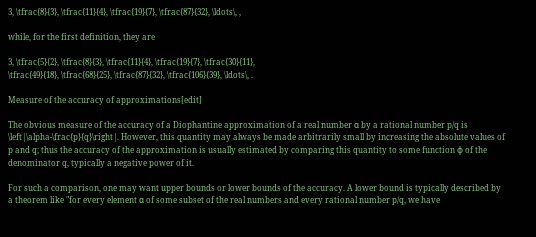3, \tfrac{8}{3}, \tfrac{11}{4}, \tfrac{19}{7}, \tfrac{87}{32}, \ldots\, ,

while, for the first definition, they are

3, \tfrac{5}{2}, \tfrac{8}{3}, \tfrac{11}{4}, \tfrac{19}{7}, \tfrac{30}{11},
\tfrac{49}{18}, \tfrac{68}{25}, \tfrac{87}{32}, \tfrac{106}{39}, \ldots\, .

Measure of the accuracy of approximations[edit]

The obvious measure of the accuracy of a Diophantine approximation of a real number α by a rational number p/q is \left|\alpha-\frac{p}{q}\right|. However, this quantity may always be made arbitrarily small by increasing the absolute values of p and q; thus the accuracy of the approximation is usually estimated by comparing this quantity to some function φ of the denominator q, typically a negative power of it.

For such a comparison, one may want upper bounds or lower bounds of the accuracy. A lower bound is typically described by a theorem like "for every element α of some subset of the real numbers and every rational number p/q, we have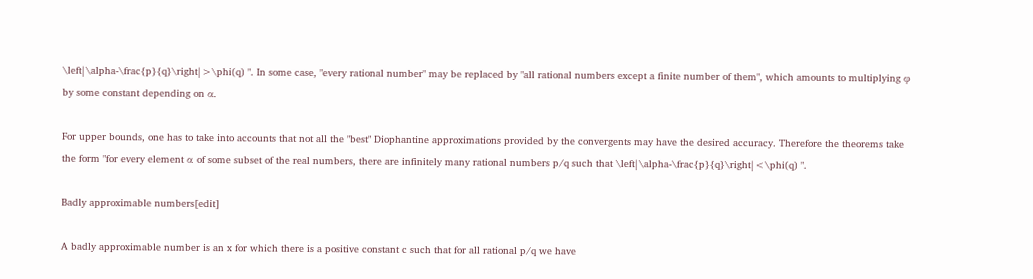\left|\alpha-\frac{p}{q}\right|>\phi(q) ". In some case, "every rational number" may be replaced by "all rational numbers except a finite number of them", which amounts to multiplying φ by some constant depending on α.

For upper bounds, one has to take into accounts that not all the "best" Diophantine approximations provided by the convergents may have the desired accuracy. Therefore the theorems take the form "for every element α of some subset of the real numbers, there are infinitely many rational numbers p/q such that \left|\alpha-\frac{p}{q}\right|<\phi(q) ".

Badly approximable numbers[edit]

A badly approximable number is an x for which there is a positive constant c such that for all rational p/q we have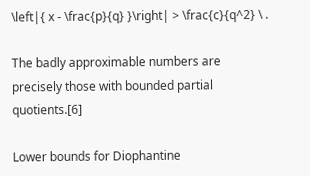\left|{ x - \frac{p}{q} }\right| > \frac{c}{q^2} \ .

The badly approximable numbers are precisely those with bounded partial quotients.[6]

Lower bounds for Diophantine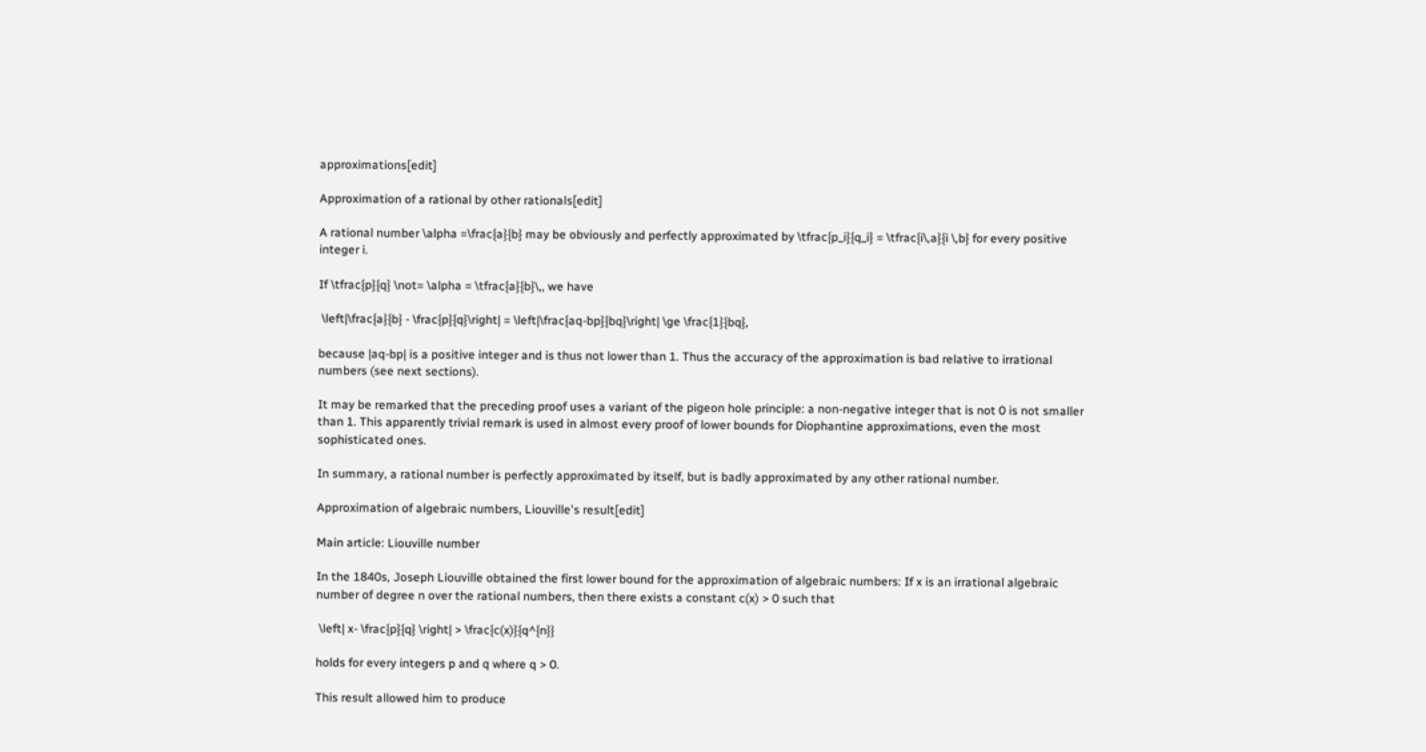approximations[edit]

Approximation of a rational by other rationals[edit]

A rational number \alpha =\frac{a}{b} may be obviously and perfectly approximated by \tfrac{p_i}{q_i} = \tfrac{i\,a}{i \,b} for every positive integer i.

If \tfrac{p}{q} \not= \alpha = \tfrac{a}{b}\,, we have

 \left|\frac{a}{b} - \frac{p}{q}\right| = \left|\frac{aq-bp}{bq}\right| \ge \frac{1}{bq},

because |aq-bp| is a positive integer and is thus not lower than 1. Thus the accuracy of the approximation is bad relative to irrational numbers (see next sections).

It may be remarked that the preceding proof uses a variant of the pigeon hole principle: a non-negative integer that is not 0 is not smaller than 1. This apparently trivial remark is used in almost every proof of lower bounds for Diophantine approximations, even the most sophisticated ones.

In summary, a rational number is perfectly approximated by itself, but is badly approximated by any other rational number.

Approximation of algebraic numbers, Liouville's result[edit]

Main article: Liouville number

In the 1840s, Joseph Liouville obtained the first lower bound for the approximation of algebraic numbers: If x is an irrational algebraic number of degree n over the rational numbers, then there exists a constant c(x) > 0 such that

 \left| x- \frac{p}{q} \right| > \frac{c(x)}{q^{n}}

holds for every integers p and q where q > 0.

This result allowed him to produce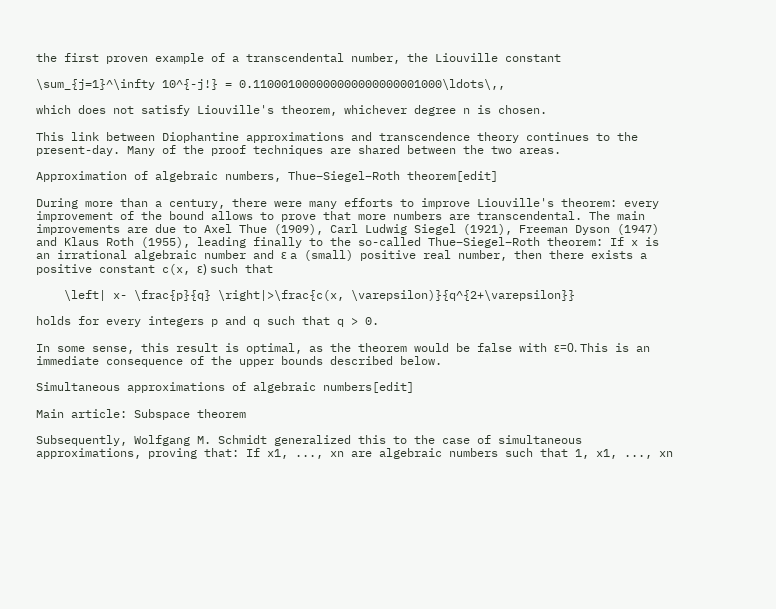the first proven example of a transcendental number, the Liouville constant

\sum_{j=1}^\infty 10^{-j!} = 0.110001000000000000000001000\ldots\,,

which does not satisfy Liouville's theorem, whichever degree n is chosen.

This link between Diophantine approximations and transcendence theory continues to the present-day. Many of the proof techniques are shared between the two areas.

Approximation of algebraic numbers, Thue–Siegel–Roth theorem[edit]

During more than a century, there were many efforts to improve Liouville's theorem: every improvement of the bound allows to prove that more numbers are transcendental. The main improvements are due to Axel Thue (1909), Carl Ludwig Siegel (1921), Freeman Dyson (1947) and Klaus Roth (1955), leading finally to the so-called Thue–Siegel–Roth theorem: If x is an irrational algebraic number and ε a (small) positive real number, then there exists a positive constant c(x, ε) such that

    \left| x- \frac{p}{q} \right|>\frac{c(x, \varepsilon)}{q^{2+\varepsilon}}

holds for every integers p and q such that q > 0.

In some sense, this result is optimal, as the theorem would be false with ε=0. This is an immediate consequence of the upper bounds described below.

Simultaneous approximations of algebraic numbers[edit]

Main article: Subspace theorem

Subsequently, Wolfgang M. Schmidt generalized this to the case of simultaneous approximations, proving that: If x1, ..., xn are algebraic numbers such that 1, x1, ..., xn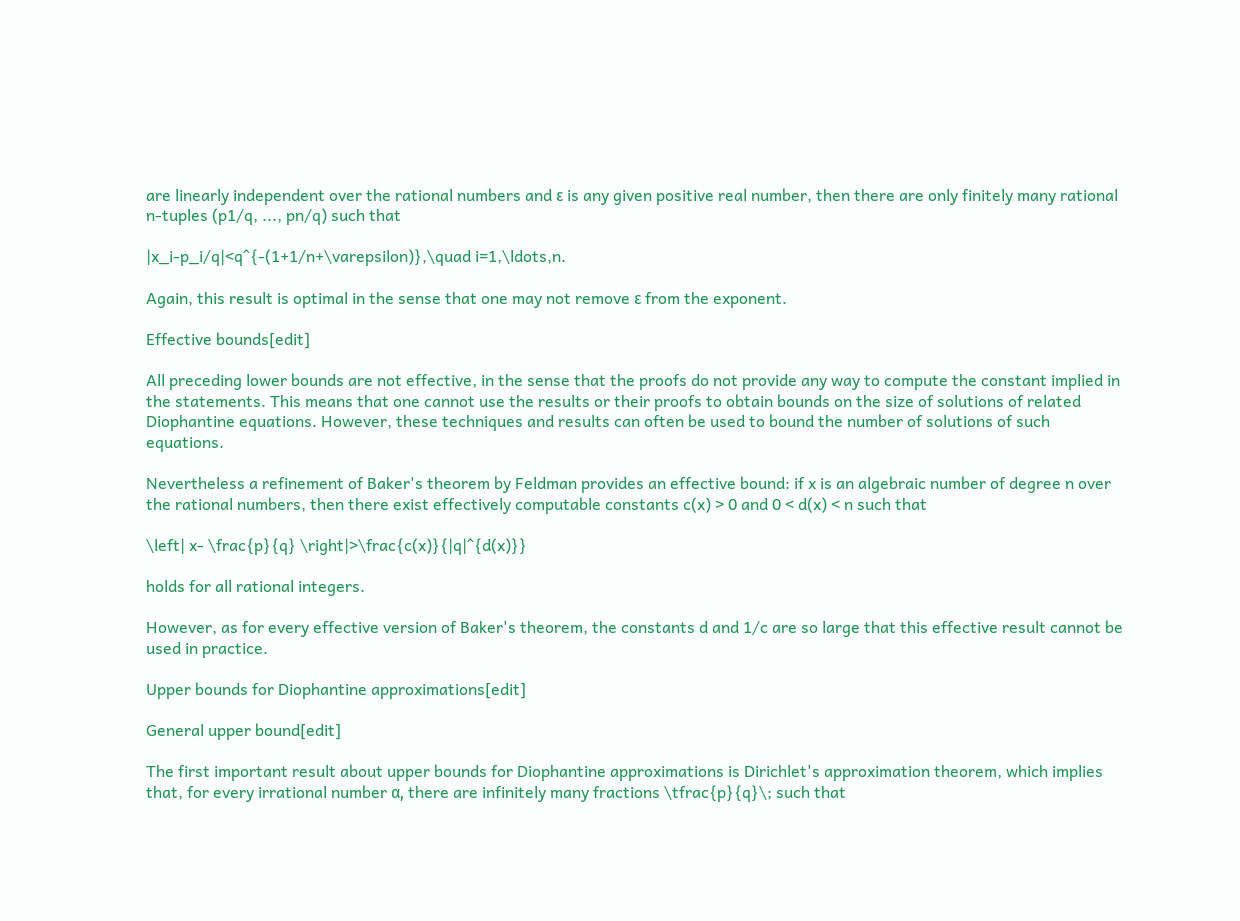are linearly independent over the rational numbers and ε is any given positive real number, then there are only finitely many rational n-tuples (p1/q, ..., pn/q) such that

|x_i-p_i/q|<q^{-(1+1/n+\varepsilon)},\quad i=1,\ldots,n.

Again, this result is optimal in the sense that one may not remove ε from the exponent.

Effective bounds[edit]

All preceding lower bounds are not effective, in the sense that the proofs do not provide any way to compute the constant implied in the statements. This means that one cannot use the results or their proofs to obtain bounds on the size of solutions of related Diophantine equations. However, these techniques and results can often be used to bound the number of solutions of such equations.

Nevertheless a refinement of Baker's theorem by Feldman provides an effective bound: if x is an algebraic number of degree n over the rational numbers, then there exist effectively computable constants c(x) > 0 and 0 < d(x) < n such that

\left| x- \frac{p}{q} \right|>\frac{c(x)}{|q|^{d(x)}}

holds for all rational integers.

However, as for every effective version of Baker's theorem, the constants d and 1/c are so large that this effective result cannot be used in practice.

Upper bounds for Diophantine approximations[edit]

General upper bound[edit]

The first important result about upper bounds for Diophantine approximations is Dirichlet's approximation theorem, which implies that, for every irrational number α, there are infinitely many fractions \tfrac{p}{q}\; such that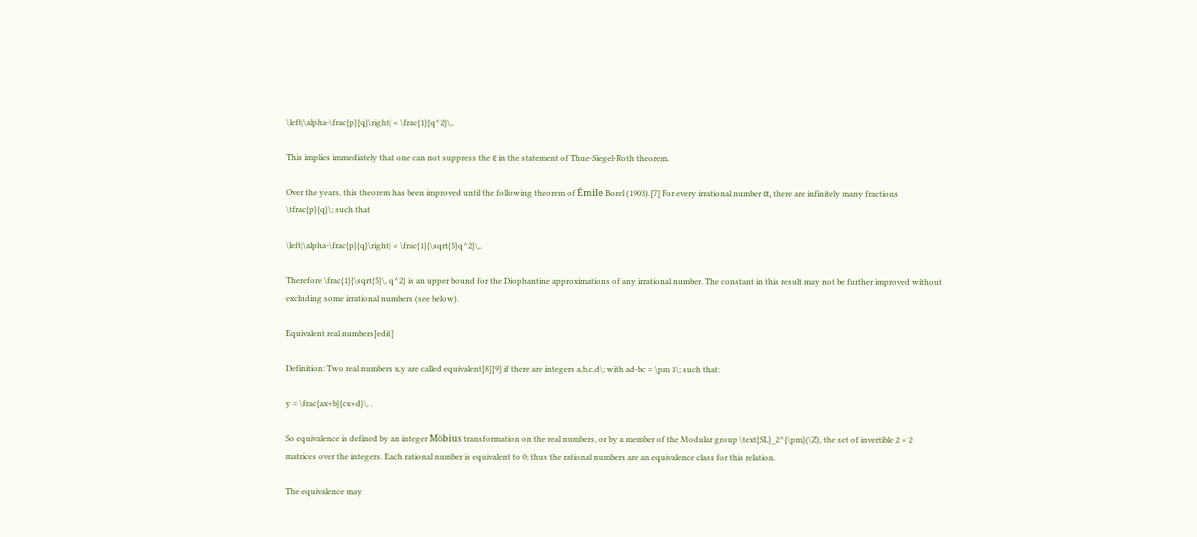\left|\alpha-\frac{p}{q}\right| < \frac{1}{q^2}\,.

This implies immediately that one can not suppress the ε in the statement of Thue-Siegel-Roth theorem.

Over the years, this theorem has been improved until the following theorem of Émile Borel (1903).[7] For every irrational number α, there are infinitely many fractions \tfrac{p}{q}\; such that

\left|\alpha-\frac{p}{q}\right| < \frac{1}{\sqrt{5}q^2}\,.

Therefore \frac{1}{\sqrt{5}\, q^2} is an upper bound for the Diophantine approximations of any irrational number. The constant in this result may not be further improved without excluding some irrational numbers (see below).

Equivalent real numbers[edit]

Definition: Two real numbers x,y are called equivalent[8][9] if there are integers a,b,c,d\; with ad-bc = \pm 1\; such that:

y = \frac{ax+b}{cx+d}\, .

So equivalence is defined by an integer Möbius transformation on the real numbers, or by a member of the Modular group \text{SL}_2^{\pm}(\Z), the set of invertible 2 × 2 matrices over the integers. Each rational number is equivalent to 0; thus the rational numbers are an equivalence class for this relation.

The equivalence may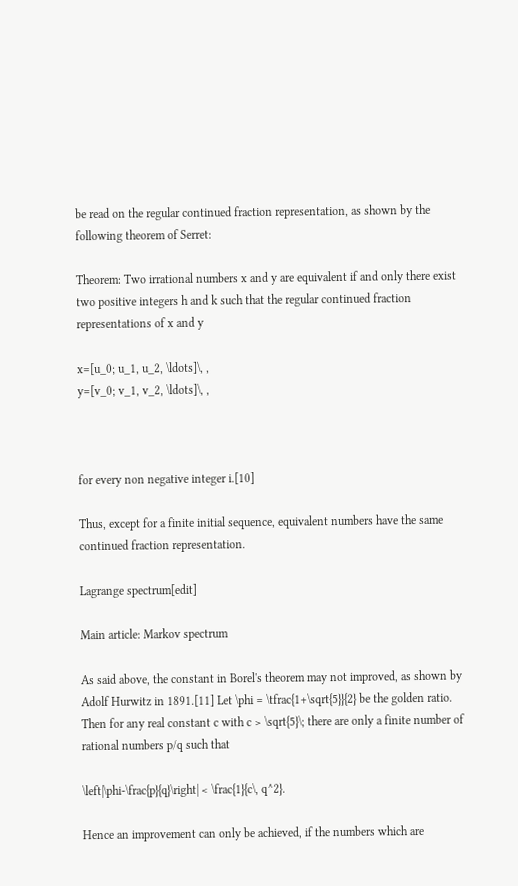be read on the regular continued fraction representation, as shown by the following theorem of Serret:

Theorem: Two irrational numbers x and y are equivalent if and only there exist two positive integers h and k such that the regular continued fraction representations of x and y

x=[u_0; u_1, u_2, \ldots]\, ,
y=[v_0; v_1, v_2, \ldots]\, ,



for every non negative integer i.[10]

Thus, except for a finite initial sequence, equivalent numbers have the same continued fraction representation.

Lagrange spectrum[edit]

Main article: Markov spectrum

As said above, the constant in Borel's theorem may not improved, as shown by Adolf Hurwitz in 1891.[11] Let \phi = \tfrac{1+\sqrt{5}}{2} be the golden ratio. Then for any real constant c with c > \sqrt{5}\; there are only a finite number of rational numbers p/q such that

\left|\phi-\frac{p}{q}\right| < \frac{1}{c\, q^2}.

Hence an improvement can only be achieved, if the numbers which are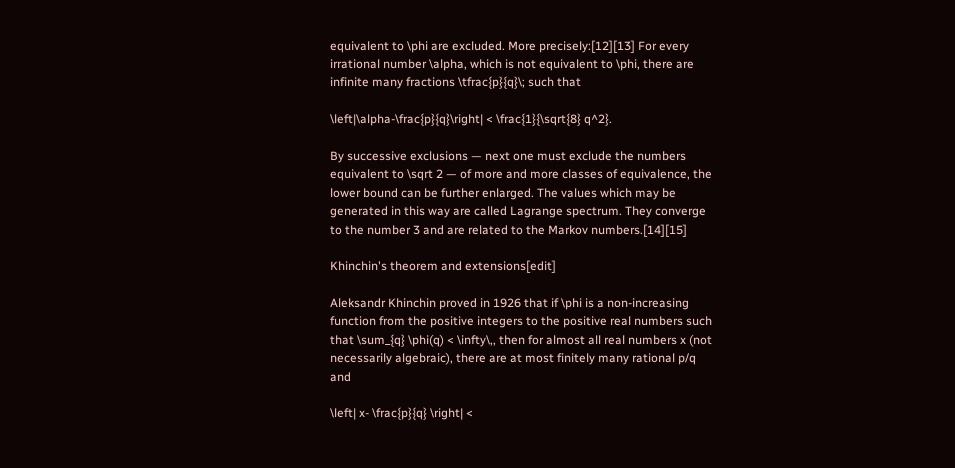equivalent to \phi are excluded. More precisely:[12][13] For every irrational number \alpha, which is not equivalent to \phi, there are infinite many fractions \tfrac{p}{q}\; such that

\left|\alpha-\frac{p}{q}\right| < \frac{1}{\sqrt{8} q^2}.

By successive exclusions — next one must exclude the numbers equivalent to \sqrt 2 — of more and more classes of equivalence, the lower bound can be further enlarged. The values which may be generated in this way are called Lagrange spectrum. They converge to the number 3 and are related to the Markov numbers.[14][15]

Khinchin's theorem and extensions[edit]

Aleksandr Khinchin proved in 1926 that if \phi is a non-increasing function from the positive integers to the positive real numbers such that \sum_{q} \phi(q) < \infty\,, then for almost all real numbers x (not necessarily algebraic), there are at most finitely many rational p/q and

\left| x- \frac{p}{q} \right| <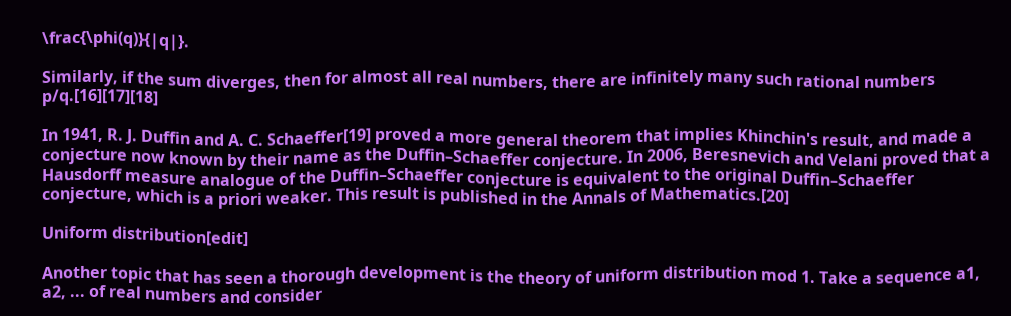\frac{\phi(q)}{|q|}.

Similarly, if the sum diverges, then for almost all real numbers, there are infinitely many such rational numbers p/q.[16][17][18]

In 1941, R. J. Duffin and A. C. Schaeffer[19] proved a more general theorem that implies Khinchin's result, and made a conjecture now known by their name as the Duffin–Schaeffer conjecture. In 2006, Beresnevich and Velani proved that a Hausdorff measure analogue of the Duffin–Schaeffer conjecture is equivalent to the original Duffin–Schaeffer conjecture, which is a priori weaker. This result is published in the Annals of Mathematics.[20]

Uniform distribution[edit]

Another topic that has seen a thorough development is the theory of uniform distribution mod 1. Take a sequence a1, a2, ... of real numbers and consider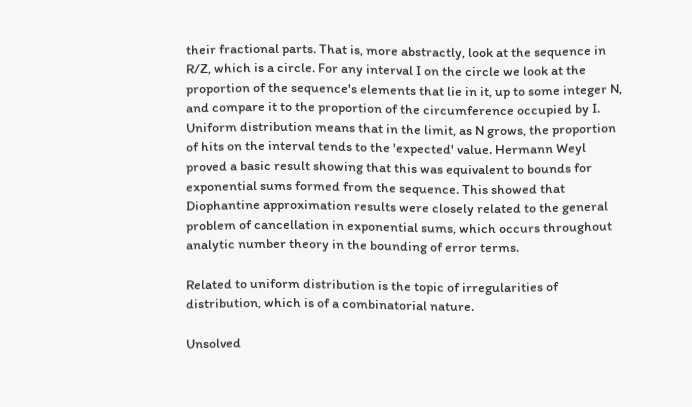their fractional parts. That is, more abstractly, look at the sequence in R/Z, which is a circle. For any interval I on the circle we look at the proportion of the sequence's elements that lie in it, up to some integer N, and compare it to the proportion of the circumference occupied by I. Uniform distribution means that in the limit, as N grows, the proportion of hits on the interval tends to the 'expected' value. Hermann Weyl proved a basic result showing that this was equivalent to bounds for exponential sums formed from the sequence. This showed that Diophantine approximation results were closely related to the general problem of cancellation in exponential sums, which occurs throughout analytic number theory in the bounding of error terms.

Related to uniform distribution is the topic of irregularities of distribution, which is of a combinatorial nature.

Unsolved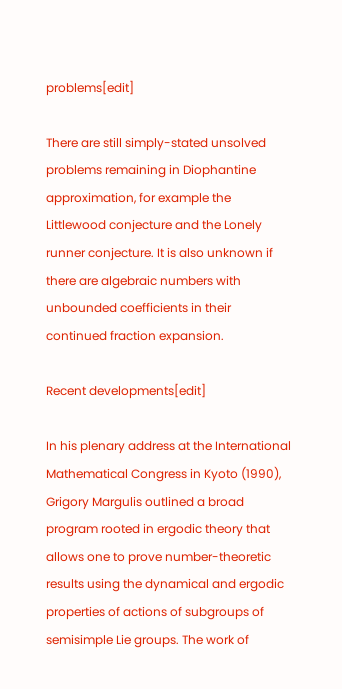problems[edit]

There are still simply-stated unsolved problems remaining in Diophantine approximation, for example the Littlewood conjecture and the Lonely runner conjecture. It is also unknown if there are algebraic numbers with unbounded coefficients in their continued fraction expansion.

Recent developments[edit]

In his plenary address at the International Mathematical Congress in Kyoto (1990), Grigory Margulis outlined a broad program rooted in ergodic theory that allows one to prove number-theoretic results using the dynamical and ergodic properties of actions of subgroups of semisimple Lie groups. The work of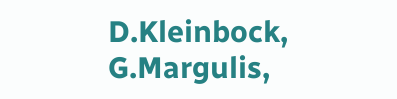D.Kleinbock, G.Margulis,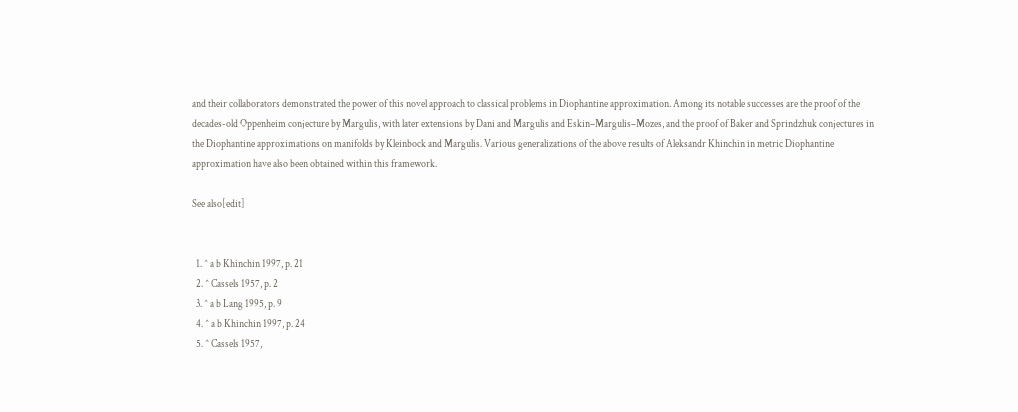and their collaborators demonstrated the power of this novel approach to classical problems in Diophantine approximation. Among its notable successes are the proof of the decades-old Oppenheim conjecture by Margulis, with later extensions by Dani and Margulis and Eskin–Margulis–Mozes, and the proof of Baker and Sprindzhuk conjectures in the Diophantine approximations on manifolds by Kleinbock and Margulis. Various generalizations of the above results of Aleksandr Khinchin in metric Diophantine approximation have also been obtained within this framework.

See also[edit]


  1. ^ a b Khinchin 1997, p. 21
  2. ^ Cassels 1957, p. 2
  3. ^ a b Lang 1995, p. 9
  4. ^ a b Khinchin 1997, p. 24
  5. ^ Cassels 1957,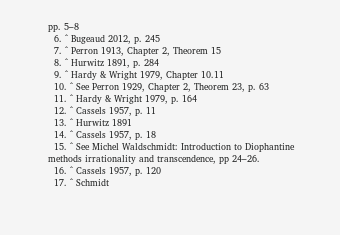pp. 5–8
  6. ^ Bugeaud 2012, p. 245
  7. ^ Perron 1913, Chapter 2, Theorem 15
  8. ^ Hurwitz 1891, p. 284
  9. ^ Hardy & Wright 1979, Chapter 10.11
  10. ^ See Perron 1929, Chapter 2, Theorem 23, p. 63
  11. ^ Hardy & Wright 1979, p. 164
  12. ^ Cassels 1957, p. 11
  13. ^ Hurwitz 1891
  14. ^ Cassels 1957, p. 18
  15. ^ See Michel Waldschmidt: Introduction to Diophantine methods irrationality and transcendence, pp 24–26.
  16. ^ Cassels 1957, p. 120
  17. ^ Schmidt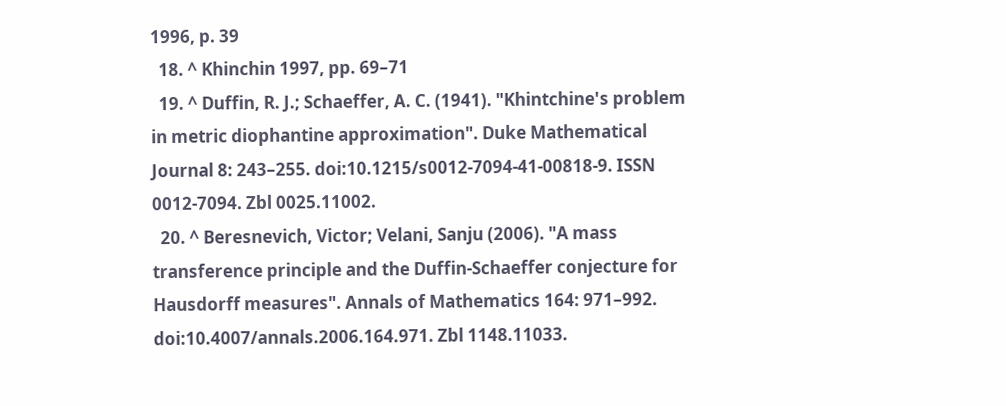1996, p. 39
  18. ^ Khinchin 1997, pp. 69–71
  19. ^ Duffin, R. J.; Schaeffer, A. C. (1941). "Khintchine's problem in metric diophantine approximation". Duke Mathematical Journal 8: 243–255. doi:10.1215/s0012-7094-41-00818-9. ISSN 0012-7094. Zbl 0025.11002.
  20. ^ Beresnevich, Victor; Velani, Sanju (2006). "A mass transference principle and the Duffin-Schaeffer conjecture for Hausdorff measures". Annals of Mathematics 164: 971–992. doi:10.4007/annals.2006.164.971. Zbl 1148.11033.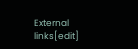External links[edit]